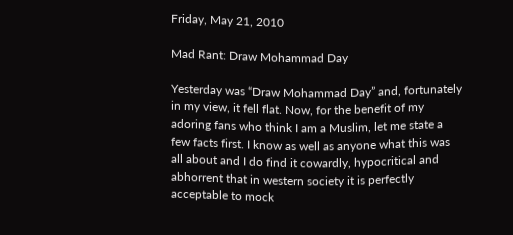Friday, May 21, 2010

Mad Rant: Draw Mohammad Day

Yesterday was “Draw Mohammad Day” and, fortunately in my view, it fell flat. Now, for the benefit of my adoring fans who think I am a Muslim, let me state a few facts first. I know as well as anyone what this was all about and I do find it cowardly, hypocritical and abhorrent that in western society it is perfectly acceptable to mock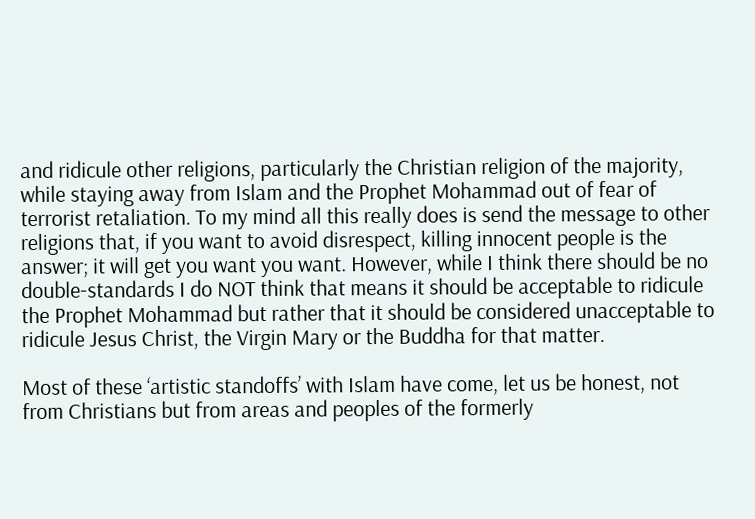and ridicule other religions, particularly the Christian religion of the majority, while staying away from Islam and the Prophet Mohammad out of fear of terrorist retaliation. To my mind all this really does is send the message to other religions that, if you want to avoid disrespect, killing innocent people is the answer; it will get you want you want. However, while I think there should be no double-standards I do NOT think that means it should be acceptable to ridicule the Prophet Mohammad but rather that it should be considered unacceptable to ridicule Jesus Christ, the Virgin Mary or the Buddha for that matter.

Most of these ‘artistic standoffs’ with Islam have come, let us be honest, not from Christians but from areas and peoples of the formerly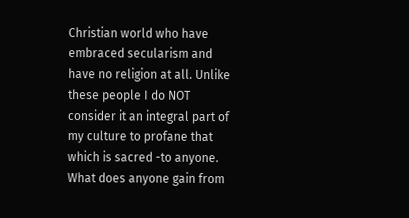Christian world who have embraced secularism and have no religion at all. Unlike these people I do NOT consider it an integral part of my culture to profane that which is sacred -to anyone. What does anyone gain from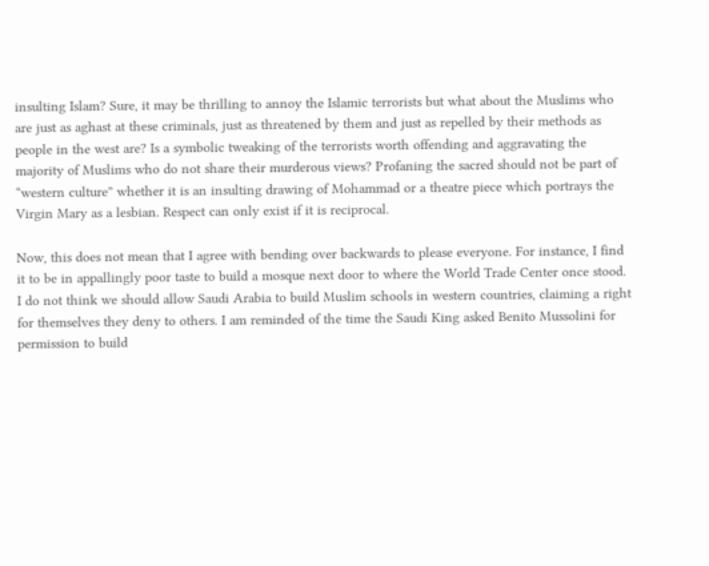insulting Islam? Sure, it may be thrilling to annoy the Islamic terrorists but what about the Muslims who are just as aghast at these criminals, just as threatened by them and just as repelled by their methods as people in the west are? Is a symbolic tweaking of the terrorists worth offending and aggravating the majority of Muslims who do not share their murderous views? Profaning the sacred should not be part of “western culture” whether it is an insulting drawing of Mohammad or a theatre piece which portrays the Virgin Mary as a lesbian. Respect can only exist if it is reciprocal.

Now, this does not mean that I agree with bending over backwards to please everyone. For instance, I find it to be in appallingly poor taste to build a mosque next door to where the World Trade Center once stood. I do not think we should allow Saudi Arabia to build Muslim schools in western countries, claiming a right for themselves they deny to others. I am reminded of the time the Saudi King asked Benito Mussolini for permission to build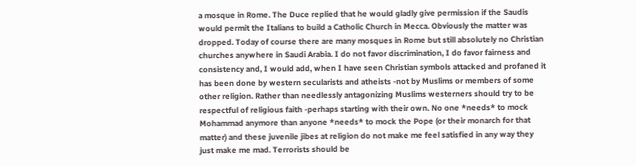a mosque in Rome. The Duce replied that he would gladly give permission if the Saudis would permit the Italians to build a Catholic Church in Mecca. Obviously the matter was dropped. Today of course there are many mosques in Rome but still absolutely no Christian churches anywhere in Saudi Arabia. I do not favor discrimination, I do favor fairness and consistency and, I would add, when I have seen Christian symbols attacked and profaned it has been done by western secularists and atheists -not by Muslims or members of some other religion. Rather than needlessly antagonizing Muslims westerners should try to be respectful of religious faith -perhaps starting with their own. No one *needs* to mock Mohammad anymore than anyone *needs* to mock the Pope (or their monarch for that matter) and these juvenile jibes at religion do not make me feel satisfied in any way they just make me mad. Terrorists should be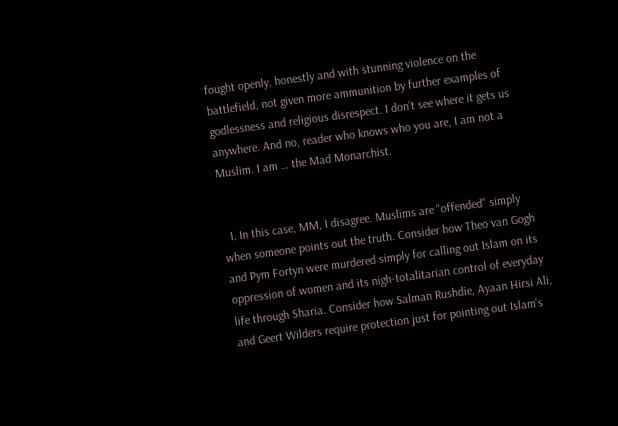fought openly, honestly and with stunning violence on the battlefield, not given more ammunition by further examples of godlessness and religious disrespect. I don’t see where it gets us anywhere. And no, reader who knows who you are, I am not a Muslim. I am … the Mad Monarchist.


  1. In this case, MM, I disagree. Muslims are "offended" simply when someone points out the truth. Consider how Theo van Gogh and Pym Fortyn were murdered simply for calling out Islam on its oppression of women and its nigh-totalitarian control of everyday life through Sharia. Consider how Salman Rushdie, Ayaan Hirsi Ali, and Geert Wilders require protection just for pointing out Islam's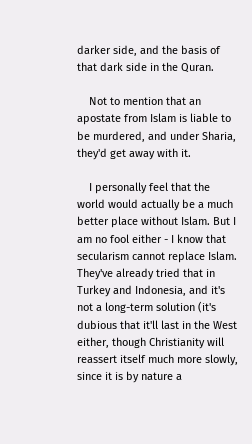darker side, and the basis of that dark side in the Quran.

    Not to mention that an apostate from Islam is liable to be murdered, and under Sharia, they'd get away with it.

    I personally feel that the world would actually be a much better place without Islam. But I am no fool either - I know that secularism cannot replace Islam. They've already tried that in Turkey and Indonesia, and it's not a long-term solution (it's dubious that it'll last in the West either, though Christianity will reassert itself much more slowly, since it is by nature a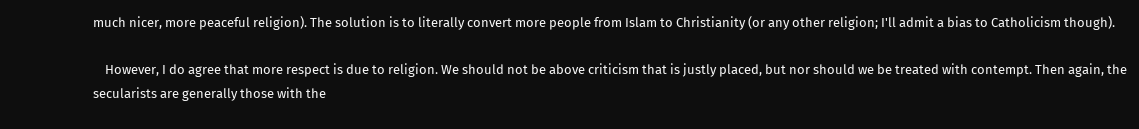much nicer, more peaceful religion). The solution is to literally convert more people from Islam to Christianity (or any other religion; I'll admit a bias to Catholicism though).

    However, I do agree that more respect is due to religion. We should not be above criticism that is justly placed, but nor should we be treated with contempt. Then again, the secularists are generally those with the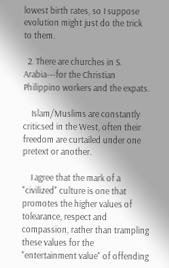lowest birth rates, so I suppose evolution might just do the trick to them.

  2. There are churches in S. Arabia---for the Christian Philippino workers and the expats.

    Islam/Muslims are constantly criticsed in the West, often their freedom are curtailed under one pretext or another.

    I agree that the mark of a "civilized" culture is one that promotes the higher values of tolearance, respect and compassion, rather than trampling these values for the "entertainment value" of offending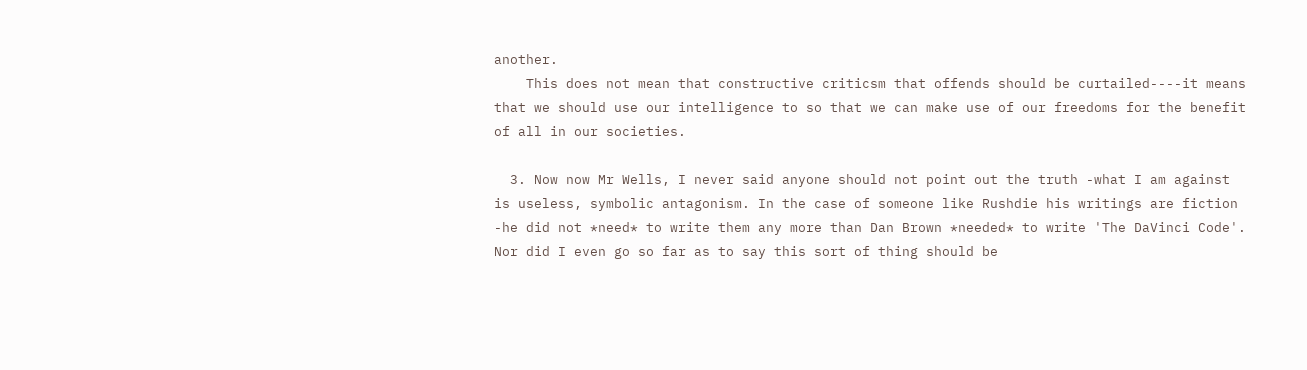another.
    This does not mean that constructive criticsm that offends should be curtailed----it means that we should use our intelligence to so that we can make use of our freedoms for the benefit of all in our societies.

  3. Now now Mr Wells, I never said anyone should not point out the truth -what I am against is useless, symbolic antagonism. In the case of someone like Rushdie his writings are fiction -he did not *need* to write them any more than Dan Brown *needed* to write 'The DaVinci Code'. Nor did I even go so far as to say this sort of thing should be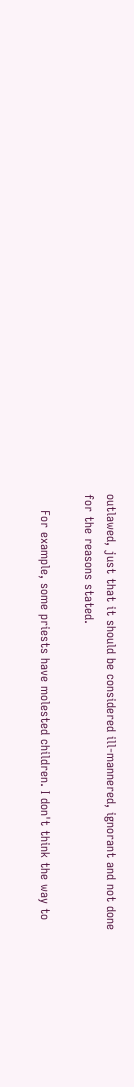outlawed, just that it should be considered ill-mannered, ignorant and not done for the reasons stated.

    For example, some priests have molested children. I don't think the way to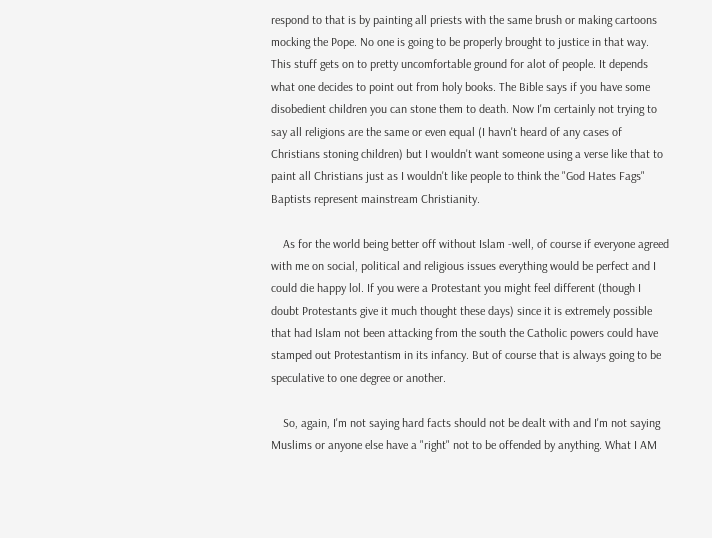respond to that is by painting all priests with the same brush or making cartoons mocking the Pope. No one is going to be properly brought to justice in that way. This stuff gets on to pretty uncomfortable ground for alot of people. It depends what one decides to point out from holy books. The Bible says if you have some disobedient children you can stone them to death. Now I'm certainly not trying to say all religions are the same or even equal (I havn't heard of any cases of Christians stoning children) but I wouldn't want someone using a verse like that to paint all Christians just as I wouldn't like people to think the "God Hates Fags" Baptists represent mainstream Christianity.

    As for the world being better off without Islam -well, of course if everyone agreed with me on social, political and religious issues everything would be perfect and I could die happy lol. If you were a Protestant you might feel different (though I doubt Protestants give it much thought these days) since it is extremely possible that had Islam not been attacking from the south the Catholic powers could have stamped out Protestantism in its infancy. But of course that is always going to be speculative to one degree or another.

    So, again, I'm not saying hard facts should not be dealt with and I'm not saying Muslims or anyone else have a "right" not to be offended by anything. What I AM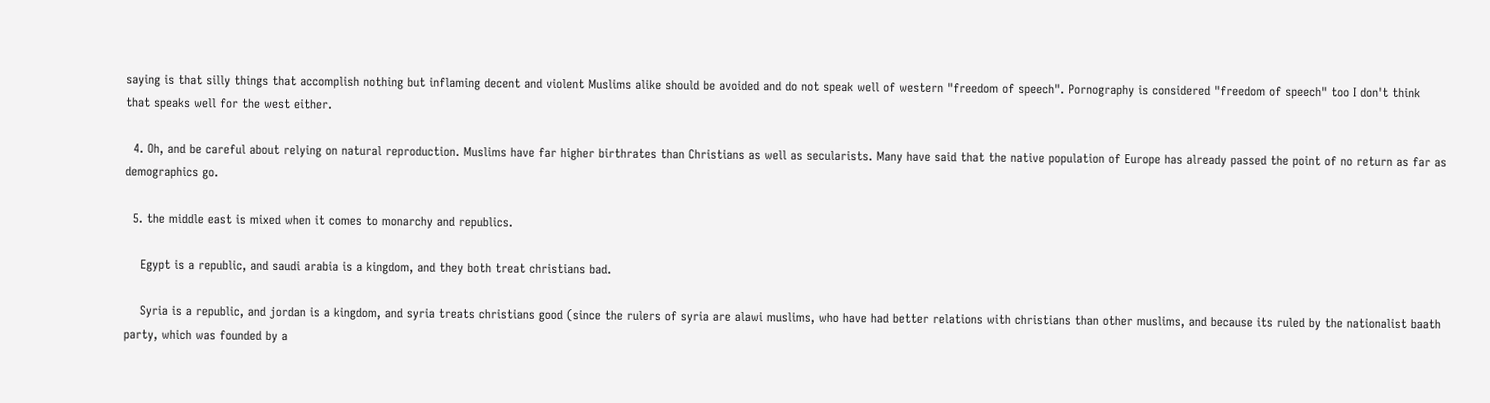saying is that silly things that accomplish nothing but inflaming decent and violent Muslims alike should be avoided and do not speak well of western "freedom of speech". Pornography is considered "freedom of speech" too I don't think that speaks well for the west either.

  4. Oh, and be careful about relying on natural reproduction. Muslims have far higher birthrates than Christians as well as secularists. Many have said that the native population of Europe has already passed the point of no return as far as demographics go.

  5. the middle east is mixed when it comes to monarchy and republics.

    Egypt is a republic, and saudi arabia is a kingdom, and they both treat christians bad.

    Syria is a republic, and jordan is a kingdom, and syria treats christians good (since the rulers of syria are alawi muslims, who have had better relations with christians than other muslims, and because its ruled by the nationalist baath party, which was founded by a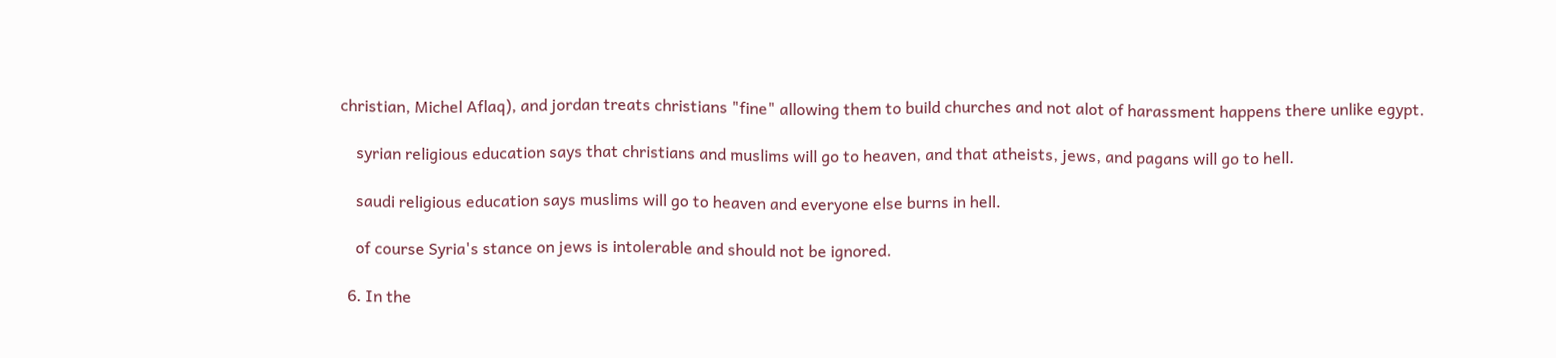christian, Michel Aflaq), and jordan treats christians "fine" allowing them to build churches and not alot of harassment happens there unlike egypt.

    syrian religious education says that christians and muslims will go to heaven, and that atheists, jews, and pagans will go to hell.

    saudi religious education says muslims will go to heaven and everyone else burns in hell.

    of course Syria's stance on jews is intolerable and should not be ignored.

  6. In the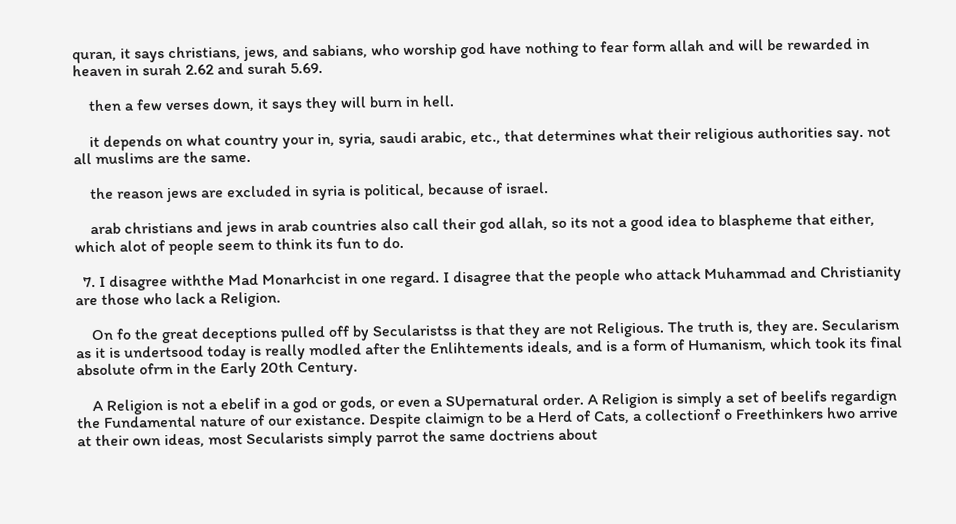quran, it says christians, jews, and sabians, who worship god have nothing to fear form allah and will be rewarded in heaven in surah 2.62 and surah 5.69.

    then a few verses down, it says they will burn in hell.

    it depends on what country your in, syria, saudi arabic, etc., that determines what their religious authorities say. not all muslims are the same.

    the reason jews are excluded in syria is political, because of israel.

    arab christians and jews in arab countries also call their god allah, so its not a good idea to blaspheme that either, which alot of people seem to think its fun to do.

  7. I disagree withthe Mad Monarhcist in one regard. I disagree that the people who attack Muhammad and Christianity are those who lack a Religion.

    On fo the great deceptions pulled off by Secularistss is that they are not Religious. The truth is, they are. Secularism as it is undertsood today is really modled after the Enlihtements ideals, and is a form of Humanism, which took its final absolute ofrm in the Early 20th Century.

    A Religion is not a ebelif in a god or gods, or even a SUpernatural order. A Religion is simply a set of beelifs regardign the Fundamental nature of our existance. Despite claimign to be a Herd of Cats, a collectionf o Freethinkers hwo arrive at their own ideas, most Secularists simply parrot the same doctriens about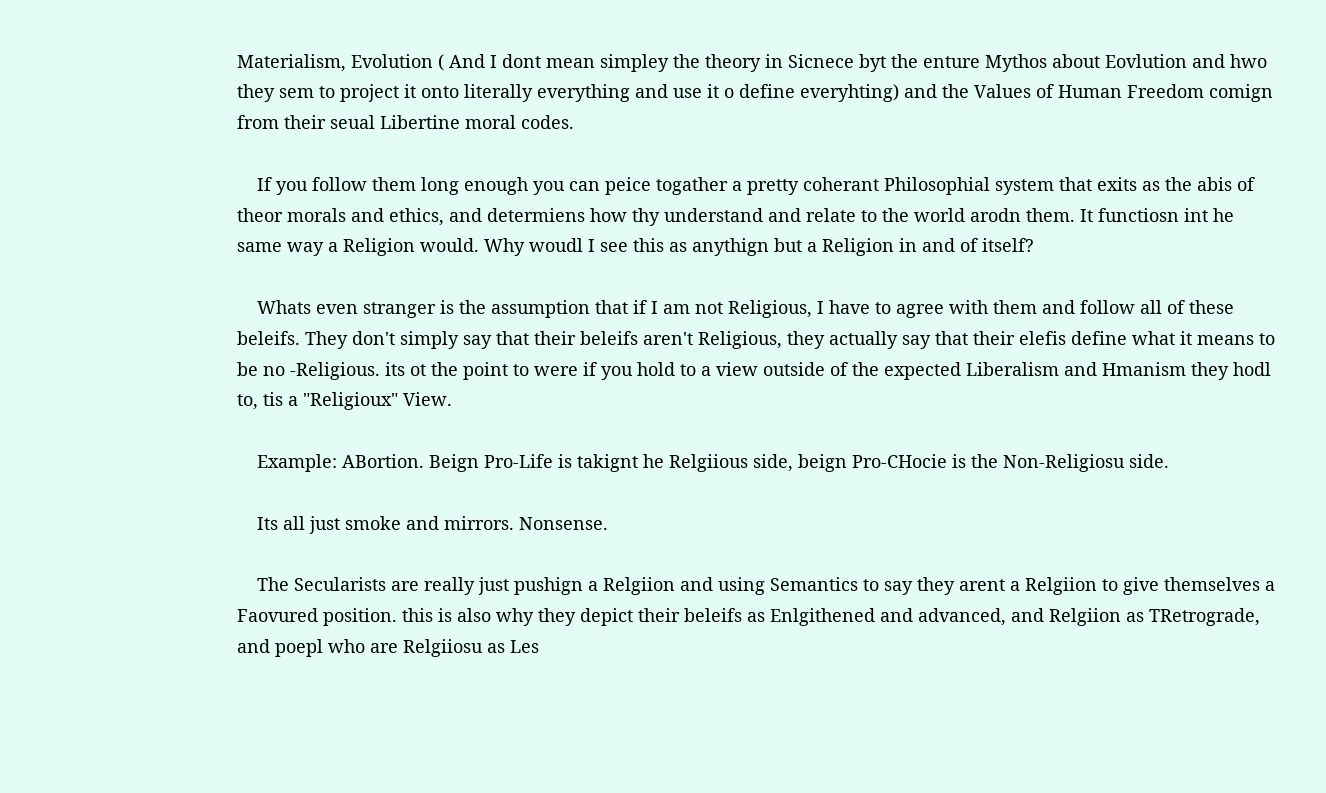Materialism, Evolution ( And I dont mean simpley the theory in Sicnece byt the enture Mythos about Eovlution and hwo they sem to project it onto literally everything and use it o define everyhting) and the Values of Human Freedom comign from their seual Libertine moral codes.

    If you follow them long enough you can peice togather a pretty coherant Philosophial system that exits as the abis of theor morals and ethics, and determiens how thy understand and relate to the world arodn them. It functiosn int he same way a Religion would. Why woudl I see this as anythign but a Religion in and of itself?

    Whats even stranger is the assumption that if I am not Religious, I have to agree with them and follow all of these beleifs. They don't simply say that their beleifs aren't Religious, they actually say that their elefis define what it means to be no -Religious. its ot the point to were if you hold to a view outside of the expected Liberalism and Hmanism they hodl to, tis a "Religioux" View.

    Example: ABortion. Beign Pro-Life is takignt he Relgiious side, beign Pro-CHocie is the Non-Religiosu side.

    Its all just smoke and mirrors. Nonsense.

    The Secularists are really just pushign a Relgiion and using Semantics to say they arent a Relgiion to give themselves a Faovured position. this is also why they depict their beleifs as Enlgithened and advanced, and Relgiion as TRetrograde, and poepl who are Relgiiosu as Les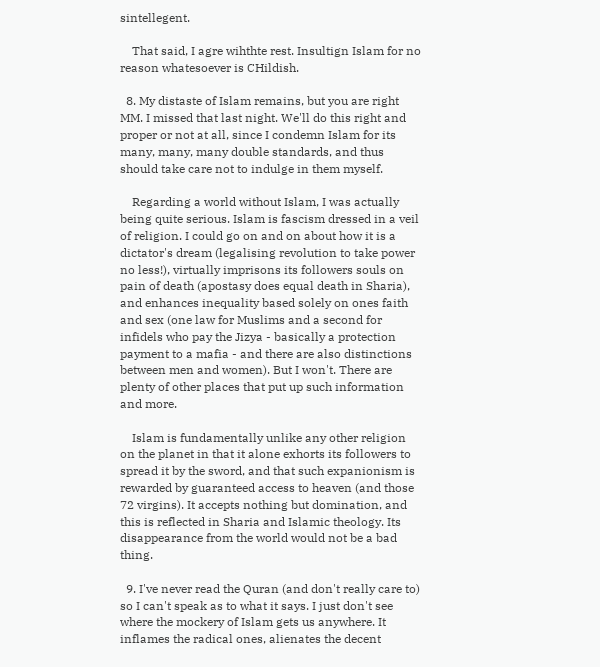sintellegent.

    That said, I agre wihthte rest. Insultign Islam for no reason whatesoever is CHildish.

  8. My distaste of Islam remains, but you are right MM. I missed that last night. We'll do this right and proper or not at all, since I condemn Islam for its many, many, many double standards, and thus should take care not to indulge in them myself.

    Regarding a world without Islam, I was actually being quite serious. Islam is fascism dressed in a veil of religion. I could go on and on about how it is a dictator's dream (legalising revolution to take power no less!), virtually imprisons its followers souls on pain of death (apostasy does equal death in Sharia), and enhances inequality based solely on ones faith and sex (one law for Muslims and a second for infidels who pay the Jizya - basically a protection payment to a mafia - and there are also distinctions between men and women). But I won't. There are plenty of other places that put up such information and more.

    Islam is fundamentally unlike any other religion on the planet in that it alone exhorts its followers to spread it by the sword, and that such expanionism is rewarded by guaranteed access to heaven (and those 72 virgins). It accepts nothing but domination, and this is reflected in Sharia and Islamic theology. Its disappearance from the world would not be a bad thing.

  9. I've never read the Quran (and don't really care to) so I can't speak as to what it says. I just don't see where the mockery of Islam gets us anywhere. It inflames the radical ones, alienates the decent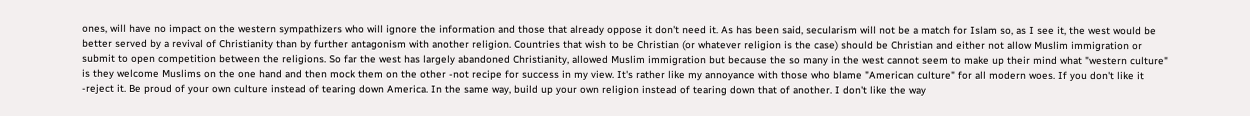ones, will have no impact on the western sympathizers who will ignore the information and those that already oppose it don't need it. As has been said, secularism will not be a match for Islam so, as I see it, the west would be better served by a revival of Christianity than by further antagonism with another religion. Countries that wish to be Christian (or whatever religion is the case) should be Christian and either not allow Muslim immigration or submit to open competition between the religions. So far the west has largely abandoned Christianity, allowed Muslim immigration but because the so many in the west cannot seem to make up their mind what "western culture" is they welcome Muslims on the one hand and then mock them on the other -not recipe for success in my view. It's rather like my annoyance with those who blame "American culture" for all modern woes. If you don't like it -reject it. Be proud of your own culture instead of tearing down America. In the same way, build up your own religion instead of tearing down that of another. I don't like the way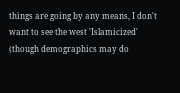things are going by any means, I don't want to see the west 'Islamicized' (though demographics may do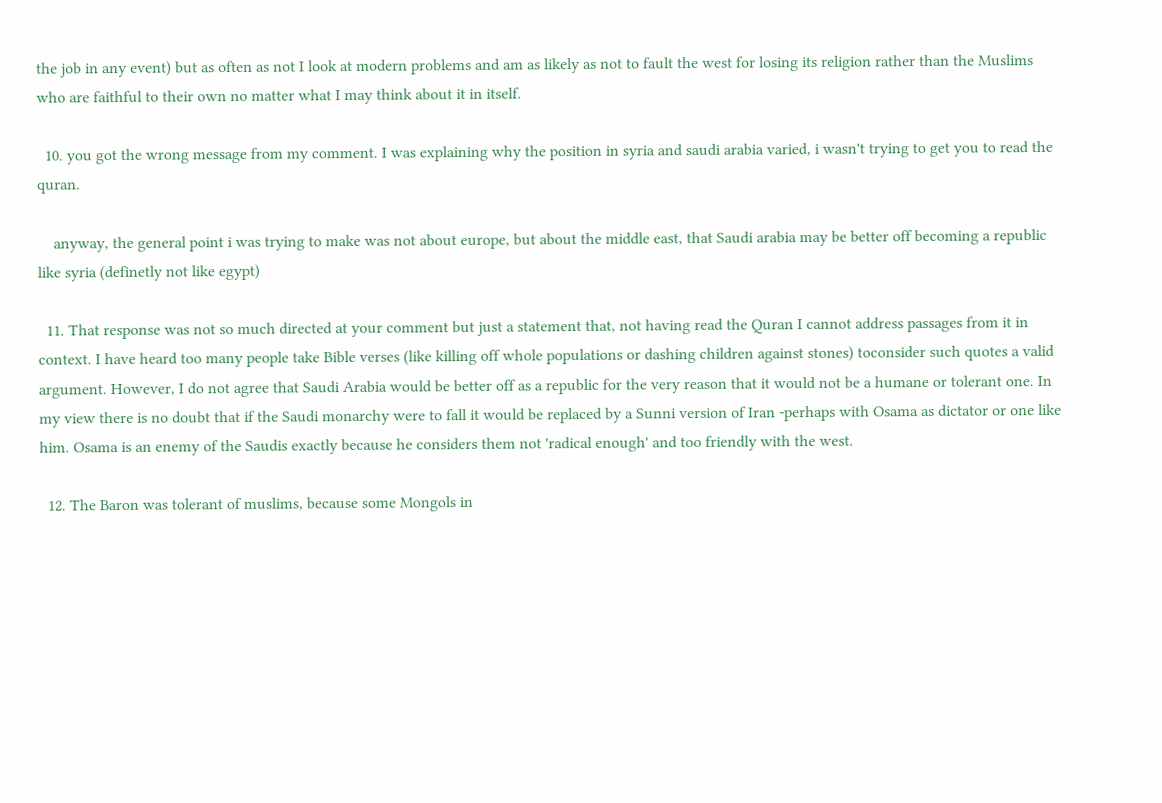the job in any event) but as often as not I look at modern problems and am as likely as not to fault the west for losing its religion rather than the Muslims who are faithful to their own no matter what I may think about it in itself.

  10. you got the wrong message from my comment. I was explaining why the position in syria and saudi arabia varied, i wasn't trying to get you to read the quran.

    anyway, the general point i was trying to make was not about europe, but about the middle east, that Saudi arabia may be better off becoming a republic like syria (definetly not like egypt)

  11. That response was not so much directed at your comment but just a statement that, not having read the Quran I cannot address passages from it in context. I have heard too many people take Bible verses (like killing off whole populations or dashing children against stones) toconsider such quotes a valid argument. However, I do not agree that Saudi Arabia would be better off as a republic for the very reason that it would not be a humane or tolerant one. In my view there is no doubt that if the Saudi monarchy were to fall it would be replaced by a Sunni version of Iran -perhaps with Osama as dictator or one like him. Osama is an enemy of the Saudis exactly because he considers them not 'radical enough' and too friendly with the west.

  12. The Baron was tolerant of muslims, because some Mongols in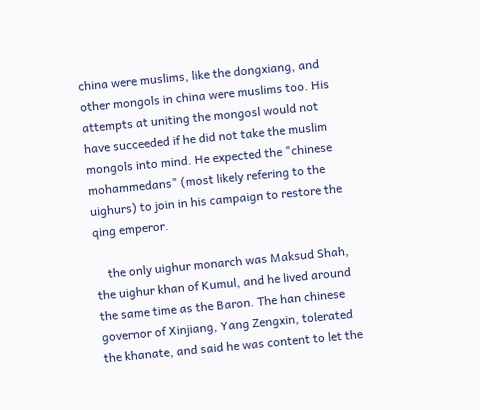china were muslims, like the dongxiang, and other mongols in china were muslims too. His attempts at uniting the mongosl would not have succeeded if he did not take the muslim mongols into mind. He expected the "chinese mohammedans" (most likely refering to the uighurs) to join in his campaign to restore the qing emperor.

    the only uighur monarch was Maksud Shah, the uighur khan of Kumul, and he lived around the same time as the Baron. The han chinese governor of Xinjiang, Yang Zengxin, tolerated the khanate, and said he was content to let the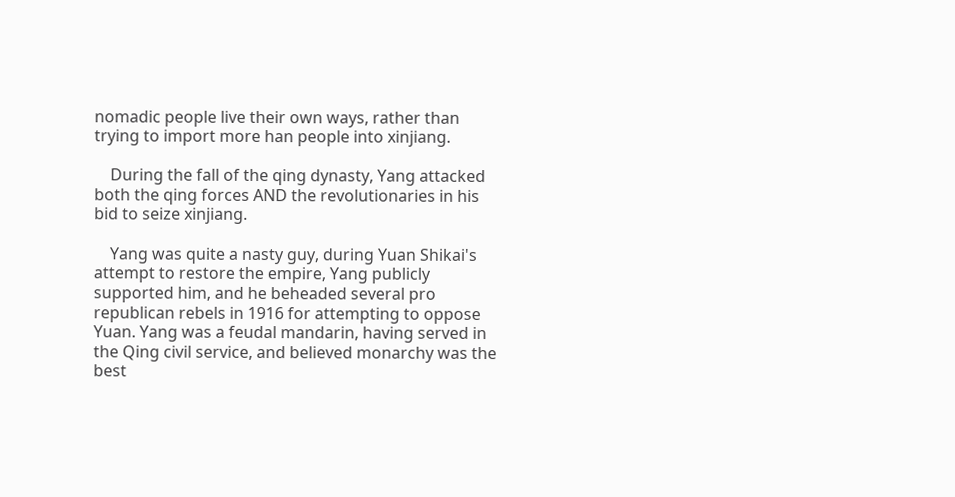nomadic people live their own ways, rather than trying to import more han people into xinjiang.

    During the fall of the qing dynasty, Yang attacked both the qing forces AND the revolutionaries in his bid to seize xinjiang.

    Yang was quite a nasty guy, during Yuan Shikai's attempt to restore the empire, Yang publicly supported him, and he beheaded several pro republican rebels in 1916 for attempting to oppose Yuan. Yang was a feudal mandarin, having served in the Qing civil service, and believed monarchy was the best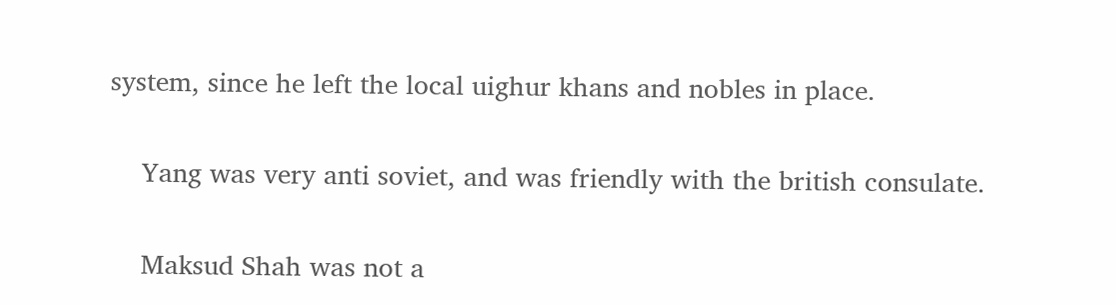system, since he left the local uighur khans and nobles in place.

    Yang was very anti soviet, and was friendly with the british consulate.

    Maksud Shah was not a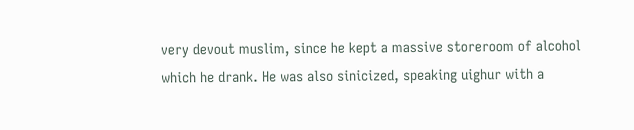very devout muslim, since he kept a massive storeroom of alcohol which he drank. He was also sinicized, speaking uighur with a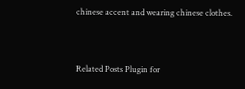chinese accent and wearing chinese clothes.


Related Posts Plugin for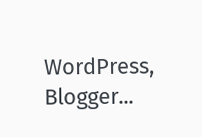WordPress, Blogger...